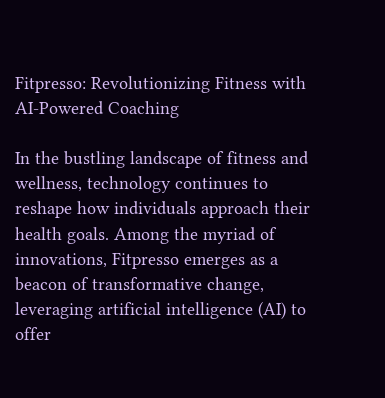Fitpresso: Revolutionizing Fitness with AI-Powered Coaching

In the bustling landscape of fitness and wellness, technology continues to reshape how individuals approach their health goals. Among the myriad of innovations, Fitpresso emerges as a beacon of transformative change, leveraging artificial intelligence (AI) to offer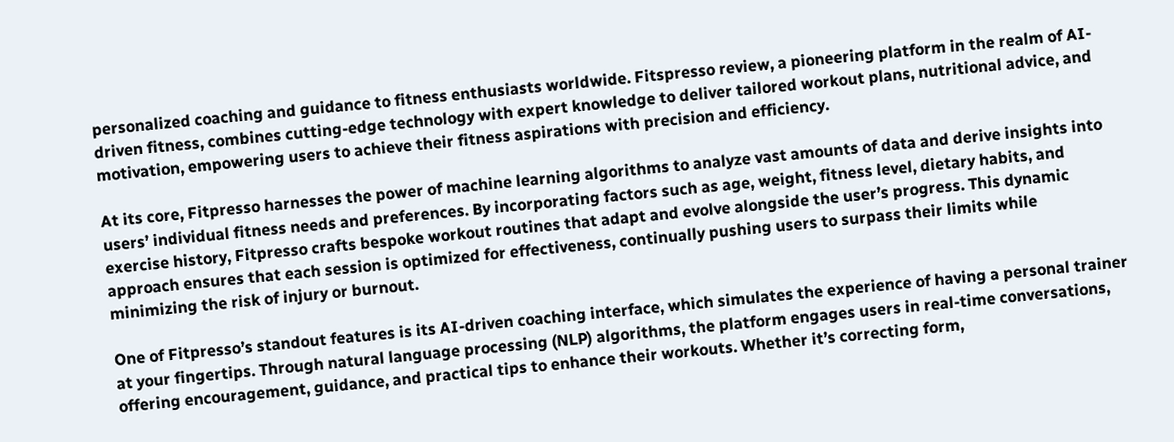personalized coaching and guidance to fitness enthusiasts worldwide. Fitspresso review, a pioneering platform in the realm of AI-driven fitness, combines cutting-edge technology with expert knowledge to deliver tailored workout plans, nutritional advice, and motivation, empowering users to achieve their fitness aspirations with precision and efficiency.

At its core, Fitpresso harnesses the power of machine learning algorithms to analyze vast amounts of data and derive insights into users’ individual fitness needs and preferences. By incorporating factors such as age, weight, fitness level, dietary habits, and exercise history, Fitpresso crafts bespoke workout routines that adapt and evolve alongside the user’s progress. This dynamic approach ensures that each session is optimized for effectiveness, continually pushing users to surpass their limits while minimizing the risk of injury or burnout.

One of Fitpresso’s standout features is its AI-driven coaching interface, which simulates the experience of having a personal trainer at your fingertips. Through natural language processing (NLP) algorithms, the platform engages users in real-time conversations, offering encouragement, guidance, and practical tips to enhance their workouts. Whether it’s correcting form,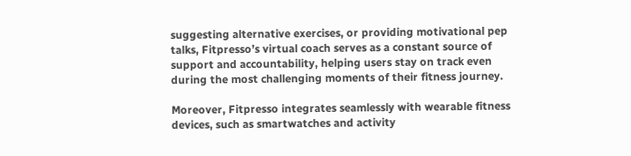suggesting alternative exercises, or providing motivational pep talks, Fitpresso’s virtual coach serves as a constant source of support and accountability, helping users stay on track even during the most challenging moments of their fitness journey.

Moreover, Fitpresso integrates seamlessly with wearable fitness devices, such as smartwatches and activity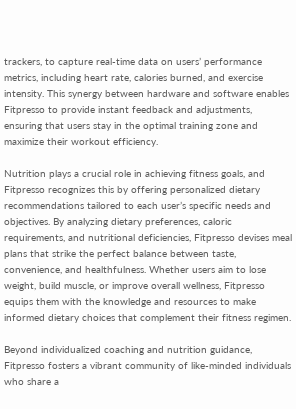trackers, to capture real-time data on users’ performance metrics, including heart rate, calories burned, and exercise intensity. This synergy between hardware and software enables Fitpresso to provide instant feedback and adjustments, ensuring that users stay in the optimal training zone and maximize their workout efficiency.

Nutrition plays a crucial role in achieving fitness goals, and Fitpresso recognizes this by offering personalized dietary recommendations tailored to each user’s specific needs and objectives. By analyzing dietary preferences, caloric requirements, and nutritional deficiencies, Fitpresso devises meal plans that strike the perfect balance between taste, convenience, and healthfulness. Whether users aim to lose weight, build muscle, or improve overall wellness, Fitpresso equips them with the knowledge and resources to make informed dietary choices that complement their fitness regimen.

Beyond individualized coaching and nutrition guidance, Fitpresso fosters a vibrant community of like-minded individuals who share a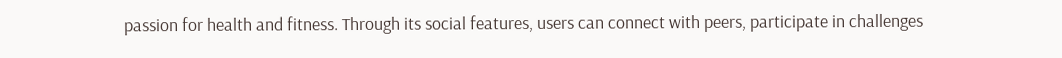passion for health and fitness. Through its social features, users can connect with peers, participate in challenges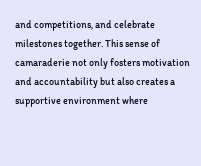and competitions, and celebrate milestones together. This sense of camaraderie not only fosters motivation and accountability but also creates a supportive environment where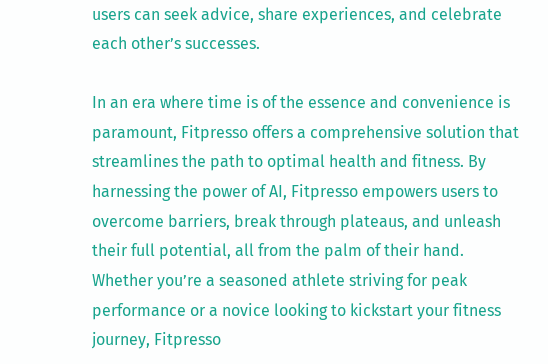users can seek advice, share experiences, and celebrate each other’s successes.

In an era where time is of the essence and convenience is paramount, Fitpresso offers a comprehensive solution that streamlines the path to optimal health and fitness. By harnessing the power of AI, Fitpresso empowers users to overcome barriers, break through plateaus, and unleash their full potential, all from the palm of their hand. Whether you’re a seasoned athlete striving for peak performance or a novice looking to kickstart your fitness journey, Fitpresso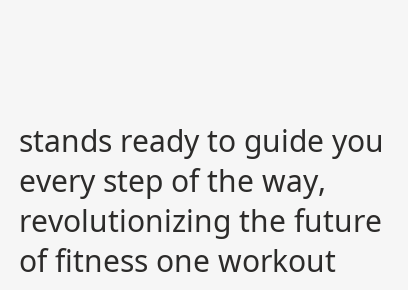stands ready to guide you every step of the way, revolutionizing the future of fitness one workout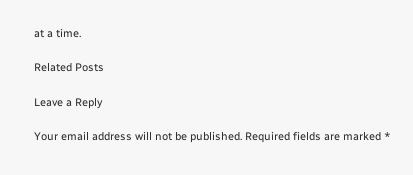at a time.

Related Posts

Leave a Reply

Your email address will not be published. Required fields are marked *